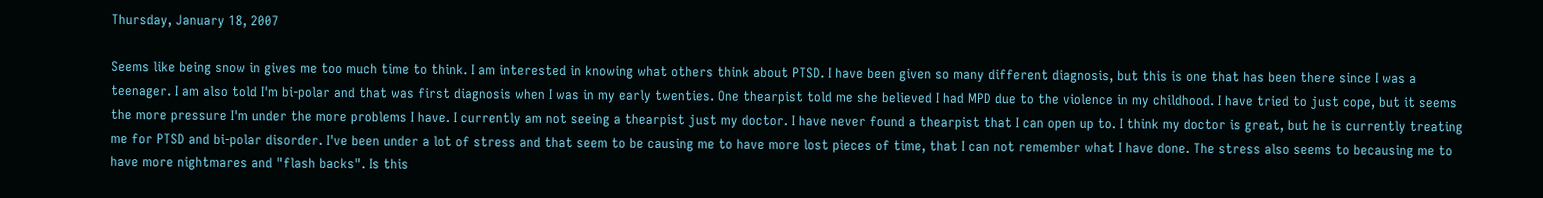Thursday, January 18, 2007

Seems like being snow in gives me too much time to think. I am interested in knowing what others think about PTSD. I have been given so many different diagnosis, but this is one that has been there since I was a teenager. I am also told I'm bi-polar and that was first diagnosis when I was in my early twenties. One thearpist told me she believed I had MPD due to the violence in my childhood. I have tried to just cope, but it seems the more pressure I'm under the more problems I have. I currently am not seeing a thearpist just my doctor. I have never found a thearpist that I can open up to. I think my doctor is great, but he is currently treating me for PTSD and bi-polar disorder. I've been under a lot of stress and that seem to be causing me to have more lost pieces of time, that I can not remember what I have done. The stress also seems to becausing me to have more nightmares and "flash backs". Is this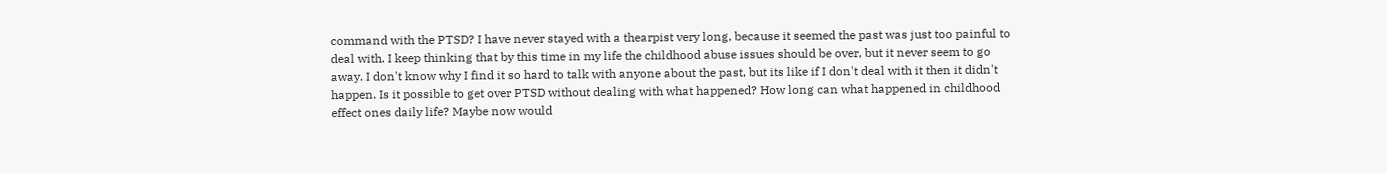command with the PTSD? I have never stayed with a thearpist very long, because it seemed the past was just too painful to deal with. I keep thinking that by this time in my life the childhood abuse issues should be over, but it never seem to go away. I don't know why I find it so hard to talk with anyone about the past, but its like if I don't deal with it then it didn't happen. Is it possible to get over PTSD without dealing with what happened? How long can what happened in childhood effect ones daily life? Maybe now would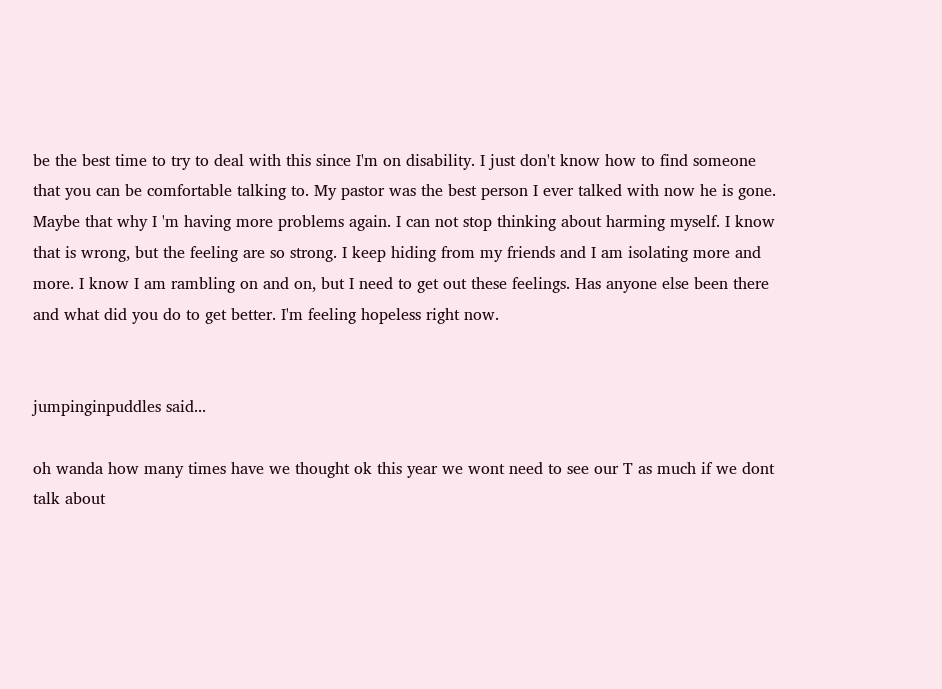be the best time to try to deal with this since I'm on disability. I just don't know how to find someone that you can be comfortable talking to. My pastor was the best person I ever talked with now he is gone. Maybe that why I 'm having more problems again. I can not stop thinking about harming myself. I know that is wrong, but the feeling are so strong. I keep hiding from my friends and I am isolating more and more. I know I am rambling on and on, but I need to get out these feelings. Has anyone else been there and what did you do to get better. I'm feeling hopeless right now.


jumpinginpuddles said...

oh wanda how many times have we thought ok this year we wont need to see our T as much if we dont talk about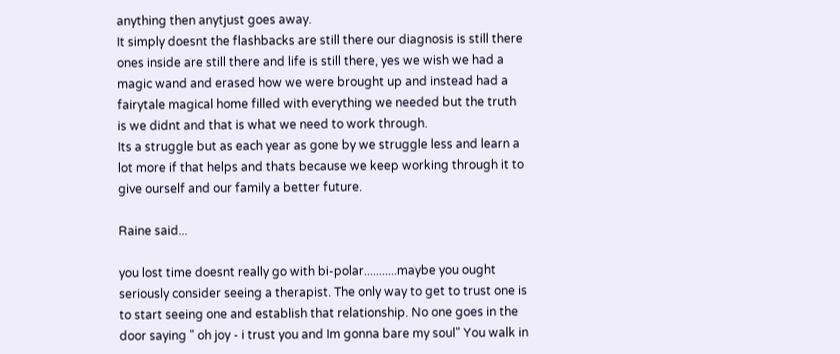anything then anytjust goes away.
It simply doesnt the flashbacks are still there our diagnosis is still there ones inside are still there and life is still there, yes we wish we had a magic wand and erased how we were brought up and instead had a fairytale magical home filled with everything we needed but the truth is we didnt and that is what we need to work through.
Its a struggle but as each year as gone by we struggle less and learn a lot more if that helps and thats because we keep working through it to give ourself and our family a better future.

Raine said...

you lost time doesnt really go with bi-polar...........maybe you ought seriously consider seeing a therapist. The only way to get to trust one is to start seeing one and establish that relationship. No one goes in the door saying " oh joy - i trust you and Im gonna bare my soul" You walk in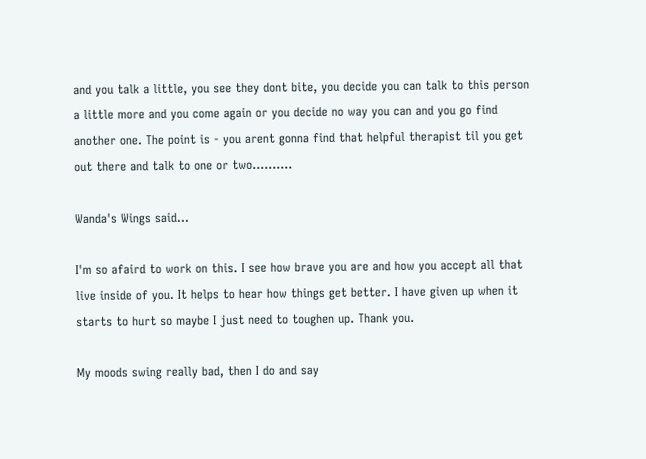and you talk a little, you see they dont bite, you decide you can talk to this person a little more and you come again or you decide no way you can and you go find another one. The point is - you arent gonna find that helpful therapist til you get out there and talk to one or two..........

Wanda's Wings said...

I'm so afaird to work on this. I see how brave you are and how you accept all that live inside of you. It helps to hear how things get better. I have given up when it starts to hurt so maybe I just need to toughen up. Thank you.

My moods swing really bad, then I do and say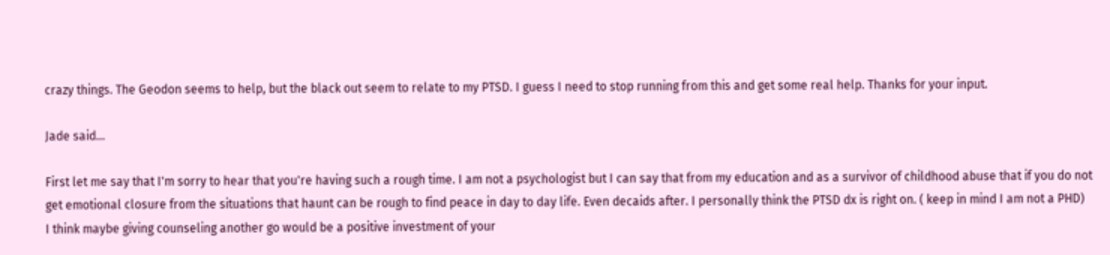crazy things. The Geodon seems to help, but the black out seem to relate to my PTSD. I guess I need to stop running from this and get some real help. Thanks for your input.

Jade said...

First let me say that I'm sorry to hear that you're having such a rough time. I am not a psychologist but I can say that from my education and as a survivor of childhood abuse that if you do not get emotional closure from the situations that haunt can be rough to find peace in day to day life. Even decaids after. I personally think the PTSD dx is right on. ( keep in mind I am not a PHD)
I think maybe giving counseling another go would be a positive investment of your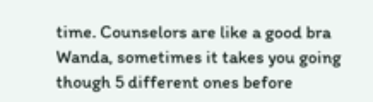time. Counselors are like a good bra Wanda, sometimes it takes you going though 5 different ones before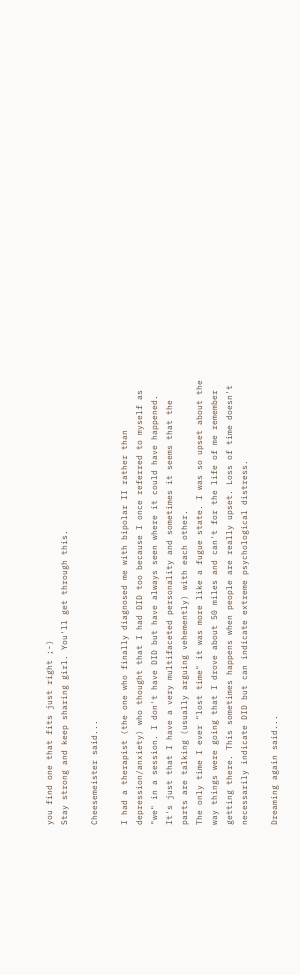you find one that fits just right ;-)
Stay strong and keep sharing girl. You'll get through this.

Cheesemeister said...

I had a therapist (the one who finally diagnosed me with bipolar II rather than depression/anxiety) who thought that I had DID too because I once referred to myself as "we" in a session. I don't have DID but have always seen where it could have happened. It's just that I have a very multifaceted personality and sometimes it seems that the parts are talking (usually arguing vehemently) with each other.
The only time I ever "lost time" it was more like a fugue state. I was so upset about the way things were going that I drove about 50 miles and can't for the life of me remember getting there. This sometimes happens when people are really upset. Loss of time doesn't necessarily indicate DID but can indicate extreme psychological distress.

Dreaming again said...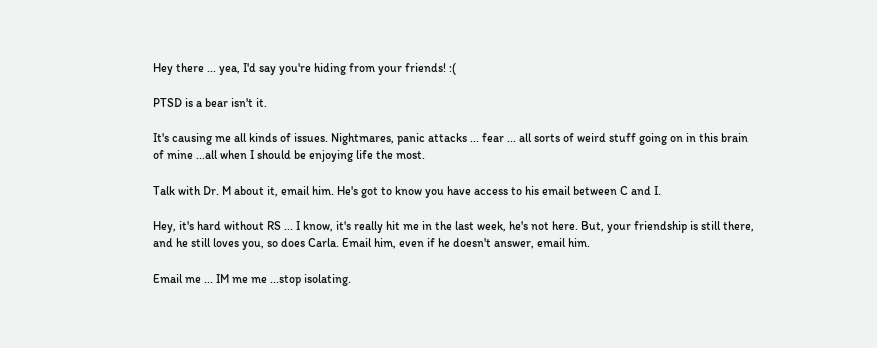Hey there ... yea, I'd say you're hiding from your friends! :(

PTSD is a bear isn't it.

It's causing me all kinds of issues. Nightmares, panic attacks ... fear ... all sorts of weird stuff going on in this brain of mine ...all when I should be enjoying life the most.

Talk with Dr. M about it, email him. He's got to know you have access to his email between C and I.

Hey, it's hard without RS ... I know, it's really hit me in the last week, he's not here. But, your friendship is still there, and he still loves you, so does Carla. Email him, even if he doesn't answer, email him.

Email me ... IM me me ...stop isolating.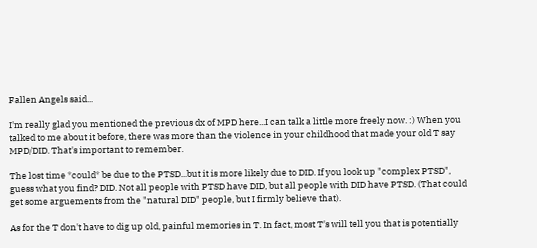Fallen Angels said...

I'm really glad you mentioned the previous dx of MPD here...I can talk a little more freely now. :) When you talked to me about it before, there was more than the violence in your childhood that made your old T say MPD/DID. That's important to remember.

The lost time *could* be due to the PTSD...but it is more likely due to DID. If you look up "complex PTSD", guess what you find? DID. Not all people with PTSD have DID, but all people with DID have PTSD. (That could get some arguements from the "natural DID" people, but I firmly believe that).

As for the T don't have to dig up old, painful memories in T. In fact, most T's will tell you that is potentially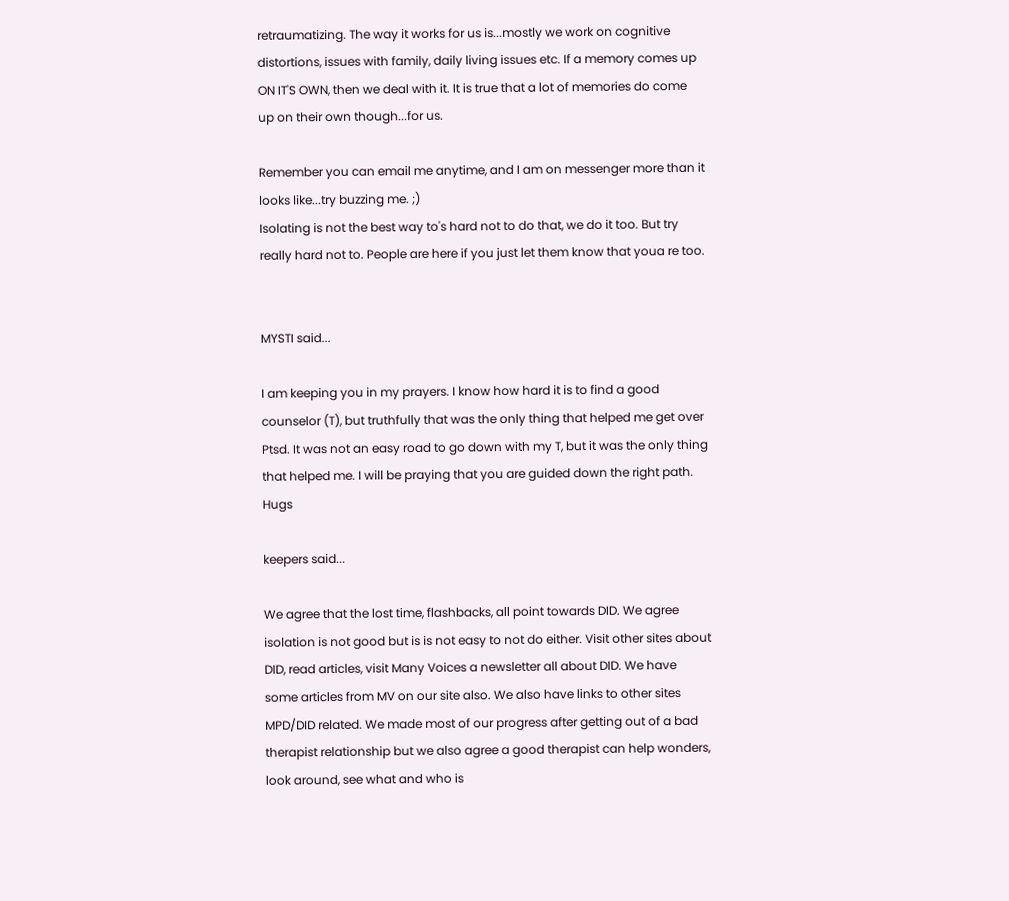retraumatizing. The way it works for us is...mostly we work on cognitive distortions, issues with family, daily living issues etc. If a memory comes up ON IT'S OWN, then we deal with it. It is true that a lot of memories do come up on their own though...for us.

Remember you can email me anytime, and I am on messenger more than it looks like...try buzzing me. ;)
Isolating is not the best way to's hard not to do that, we do it too. But try really hard not to. People are here if you just let them know that youa re too.


MYSTI said...

I am keeping you in my prayers. I know how hard it is to find a good counselor (T), but truthfully that was the only thing that helped me get over Ptsd. It was not an easy road to go down with my T, but it was the only thing that helped me. I will be praying that you are guided down the right path. Hugs

keepers said...

We agree that the lost time, flashbacks, all point towards DID. We agree isolation is not good but is is not easy to not do either. Visit other sites about DID, read articles, visit Many Voices a newsletter all about DID. We have some articles from MV on our site also. We also have links to other sites MPD/DID related. We made most of our progress after getting out of a bad therapist relationship but we also agree a good therapist can help wonders, look around, see what and who is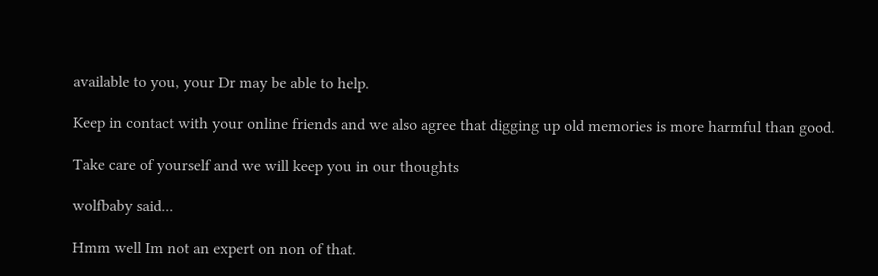available to you, your Dr may be able to help.

Keep in contact with your online friends and we also agree that digging up old memories is more harmful than good.

Take care of yourself and we will keep you in our thoughts

wolfbaby said...

Hmm well Im not an expert on non of that.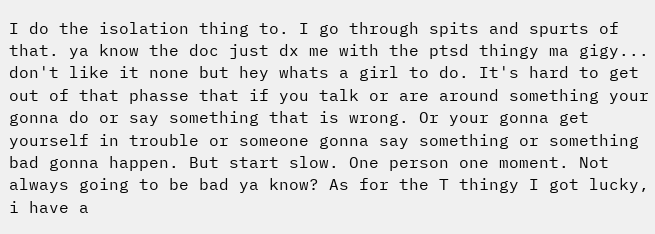I do the isolation thing to. I go through spits and spurts of that. ya know the doc just dx me with the ptsd thingy ma gigy... don't like it none but hey whats a girl to do. It's hard to get out of that phasse that if you talk or are around something your gonna do or say something that is wrong. Or your gonna get yourself in trouble or someone gonna say something or something bad gonna happen. But start slow. One person one moment. Not always going to be bad ya know? As for the T thingy I got lucky, i have a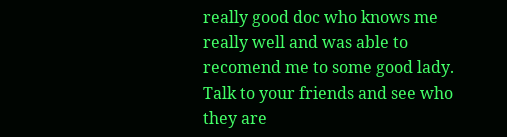really good doc who knows me really well and was able to recomend me to some good lady. Talk to your friends and see who they are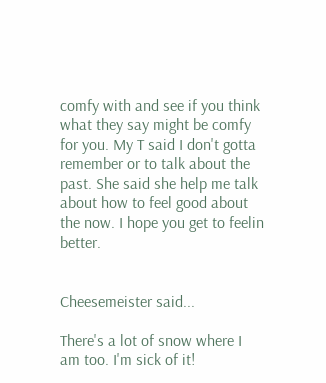comfy with and see if you think what they say might be comfy for you. My T said I don't gotta remember or to talk about the past. She said she help me talk about how to feel good about the now. I hope you get to feelin better.


Cheesemeister said...

There's a lot of snow where I am too. I'm sick of it!